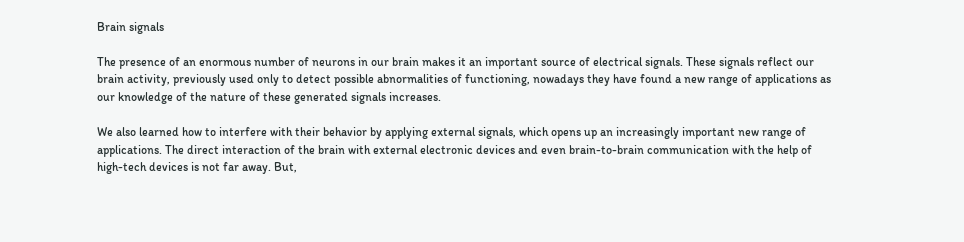Brain signals

The presence of an enormous number of neurons in our brain makes it an important source of electrical signals. These signals reflect our brain activity, previously used only to detect possible abnormalities of functioning, nowadays they have found a new range of applications as our knowledge of the nature of these generated signals increases.

We also learned how to interfere with their behavior by applying external signals, which opens up an increasingly important new range of applications. The direct interaction of the brain with external electronic devices and even brain-to-brain communication with the help of high-tech devices is not far away. But,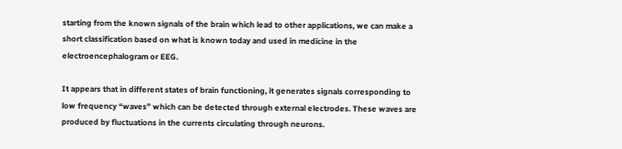starting from the known signals of the brain which lead to other applications, we can make a short classification based on what is known today and used in medicine in the electroencephalogram or EEG.

It appears that in different states of brain functioning, it generates signals corresponding to low frequency “waves” which can be detected through external electrodes. These waves are produced by fluctuations in the currents circulating through neurons.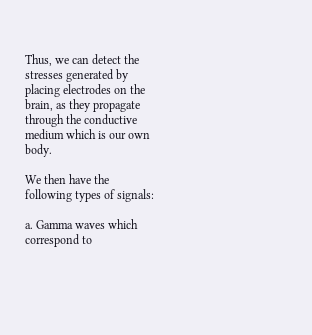Thus, we can detect the stresses generated by placing electrodes on the brain, as they propagate through the conductive medium which is our own body.

We then have the following types of signals:

a. Gamma waves which correspond to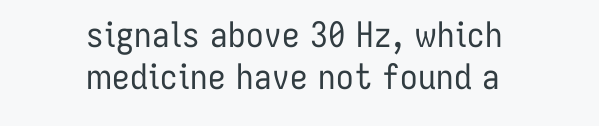signals above 30 Hz, which medicine have not found a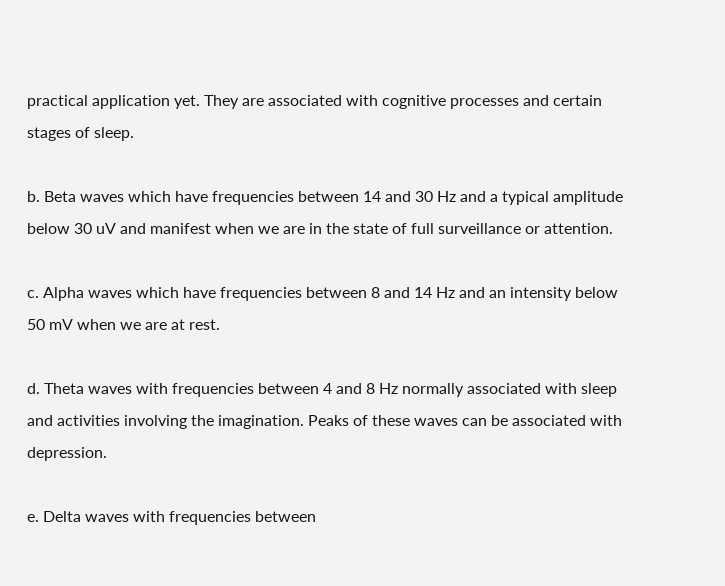practical application yet. They are associated with cognitive processes and certain stages of sleep.

b. Beta waves which have frequencies between 14 and 30 Hz and a typical amplitude below 30 uV and manifest when we are in the state of full surveillance or attention.

c. Alpha waves which have frequencies between 8 and 14 Hz and an intensity below 50 mV when we are at rest.

d. Theta waves with frequencies between 4 and 8 Hz normally associated with sleep and activities involving the imagination. Peaks of these waves can be associated with depression.

e. Delta waves with frequencies between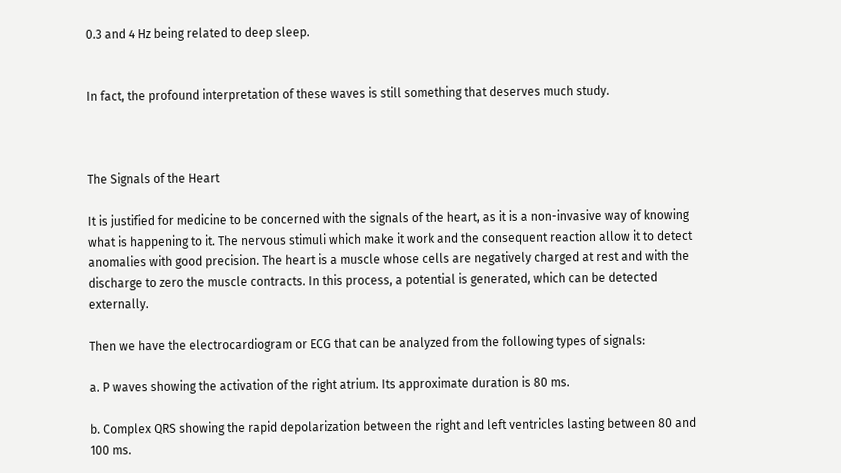0.3 and 4 Hz being related to deep sleep.


In fact, the profound interpretation of these waves is still something that deserves much study.



The Signals of the Heart

It is justified for medicine to be concerned with the signals of the heart, as it is a non-invasive way of knowing what is happening to it. The nervous stimuli which make it work and the consequent reaction allow it to detect anomalies with good precision. The heart is a muscle whose cells are negatively charged at rest and with the discharge to zero the muscle contracts. In this process, a potential is generated, which can be detected externally.

Then we have the electrocardiogram or ECG that can be analyzed from the following types of signals:

a. P waves showing the activation of the right atrium. Its approximate duration is 80 ms.

b. Complex QRS showing the rapid depolarization between the right and left ventricles lasting between 80 and 100 ms.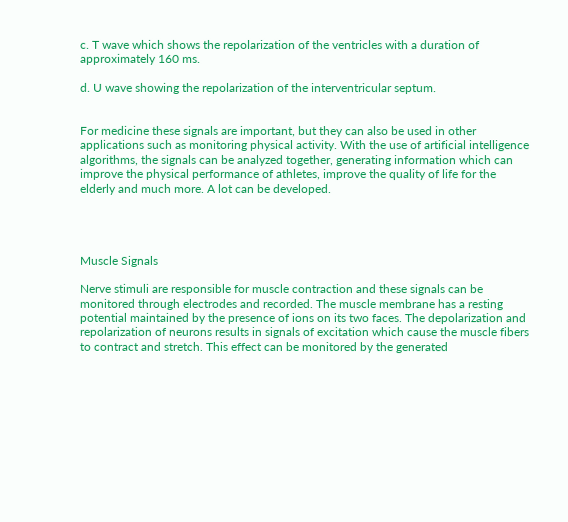c. T wave which shows the repolarization of the ventricles with a duration of approximately 160 ms.

d. U wave showing the repolarization of the interventricular septum.


For medicine these signals are important, but they can also be used in other applications such as monitoring physical activity. With the use of artificial intelligence algorithms, the signals can be analyzed together, generating information which can improve the physical performance of athletes, improve the quality of life for the elderly and much more. A lot can be developed.




Muscle Signals

Nerve stimuli are responsible for muscle contraction and these signals can be monitored through electrodes and recorded. The muscle membrane has a resting potential maintained by the presence of ions on its two faces. The depolarization and repolarization of neurons results in signals of excitation which cause the muscle fibers to contract and stretch. This effect can be monitored by the generated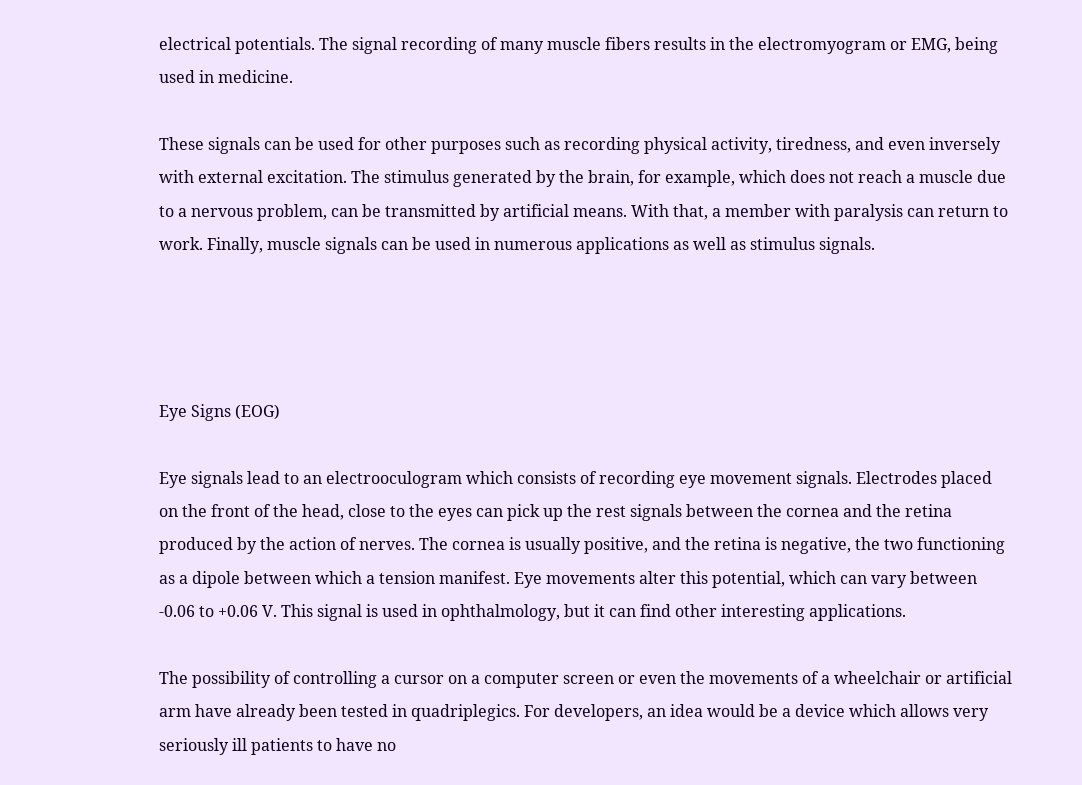electrical potentials. The signal recording of many muscle fibers results in the electromyogram or EMG, being used in medicine.

These signals can be used for other purposes such as recording physical activity, tiredness, and even inversely with external excitation. The stimulus generated by the brain, for example, which does not reach a muscle due to a nervous problem, can be transmitted by artificial means. With that, a member with paralysis can return to work. Finally, muscle signals can be used in numerous applications as well as stimulus signals.




Eye Signs (EOG)

Eye signals lead to an electrooculogram which consists of recording eye movement signals. Electrodes placed on the front of the head, close to the eyes can pick up the rest signals between the cornea and the retina produced by the action of nerves. The cornea is usually positive, and the retina is negative, the two functioning as a dipole between which a tension manifest. Eye movements alter this potential, which can vary between -0.06 to +0.06 V. This signal is used in ophthalmology, but it can find other interesting applications.

The possibility of controlling a cursor on a computer screen or even the movements of a wheelchair or artificial arm have already been tested in quadriplegics. For developers, an idea would be a device which allows very seriously ill patients to have no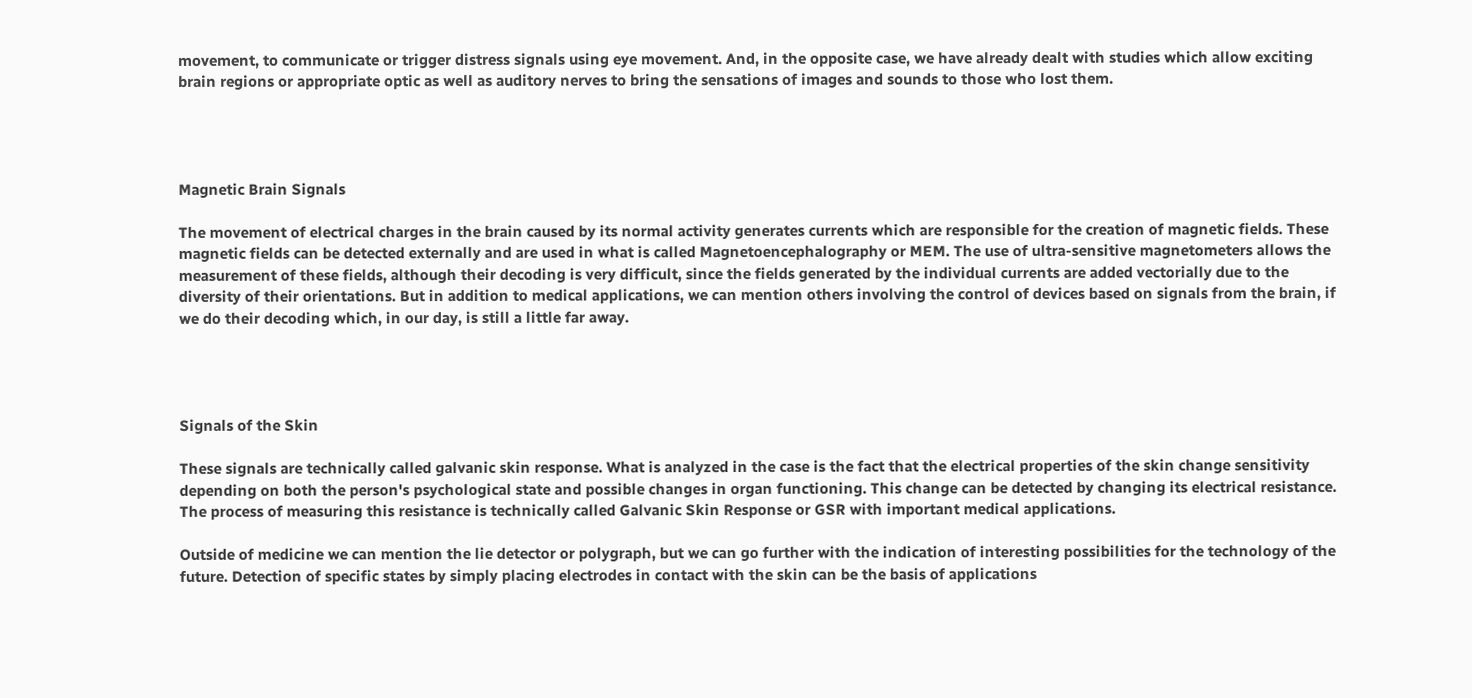movement, to communicate or trigger distress signals using eye movement. And, in the opposite case, we have already dealt with studies which allow exciting brain regions or appropriate optic as well as auditory nerves to bring the sensations of images and sounds to those who lost them.




Magnetic Brain Signals

The movement of electrical charges in the brain caused by its normal activity generates currents which are responsible for the creation of magnetic fields. These magnetic fields can be detected externally and are used in what is called Magnetoencephalography or MEM. The use of ultra-sensitive magnetometers allows the measurement of these fields, although their decoding is very difficult, since the fields generated by the individual currents are added vectorially due to the diversity of their orientations. But in addition to medical applications, we can mention others involving the control of devices based on signals from the brain, if we do their decoding which, in our day, is still a little far away.




Signals of the Skin

These signals are technically called galvanic skin response. What is analyzed in the case is the fact that the electrical properties of the skin change sensitivity depending on both the person's psychological state and possible changes in organ functioning. This change can be detected by changing its electrical resistance. The process of measuring this resistance is technically called Galvanic Skin Response or GSR with important medical applications.

Outside of medicine we can mention the lie detector or polygraph, but we can go further with the indication of interesting possibilities for the technology of the future. Detection of specific states by simply placing electrodes in contact with the skin can be the basis of applications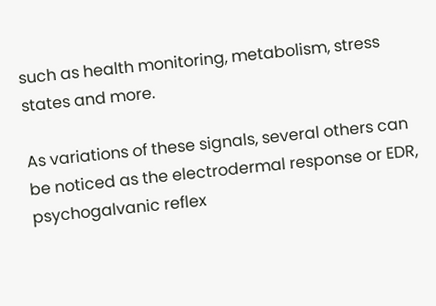such as health monitoring, metabolism, stress states and more.

As variations of these signals, several others can be noticed as the electrodermal response or EDR, psychogalvanic reflex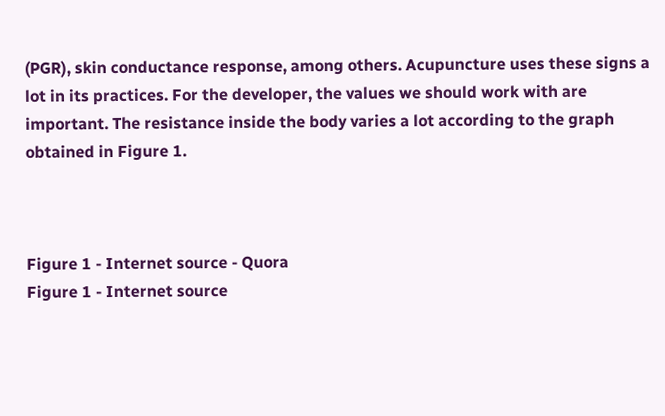(PGR), skin conductance response, among others. Acupuncture uses these signs a lot in its practices. For the developer, the values we should work with are important. The resistance inside the body varies a lot according to the graph obtained in Figure 1.



Figure 1 - Internet source - Quora
Figure 1 - Internet source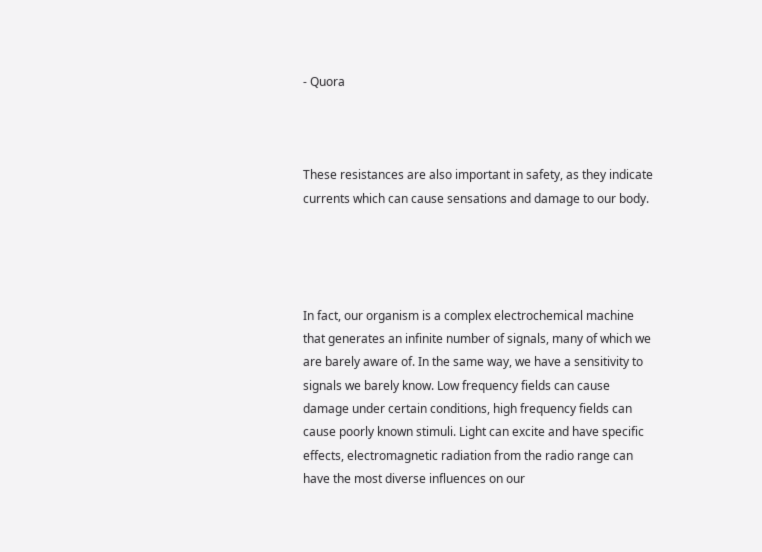- Quora



These resistances are also important in safety, as they indicate currents which can cause sensations and damage to our body.




In fact, our organism is a complex electrochemical machine that generates an infinite number of signals, many of which we are barely aware of. In the same way, we have a sensitivity to signals we barely know. Low frequency fields can cause damage under certain conditions, high frequency fields can cause poorly known stimuli. Light can excite and have specific effects, electromagnetic radiation from the radio range can have the most diverse influences on our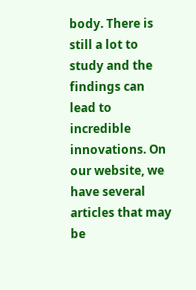body. There is still a lot to study and the findings can lead to incredible innovations. On our website, we have several articles that may be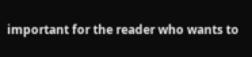important for the reader who wants to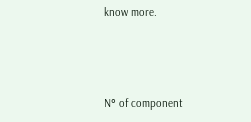know more.



N° of component